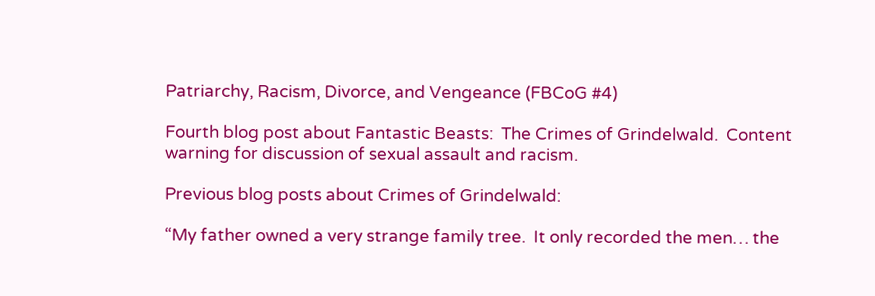Patriarchy, Racism, Divorce, and Vengeance (FBCoG #4)

Fourth blog post about Fantastic Beasts:  The Crimes of Grindelwald.  Content warning for discussion of sexual assault and racism.

Previous blog posts about Crimes of Grindelwald:

“My father owned a very strange family tree.  It only recorded the men… the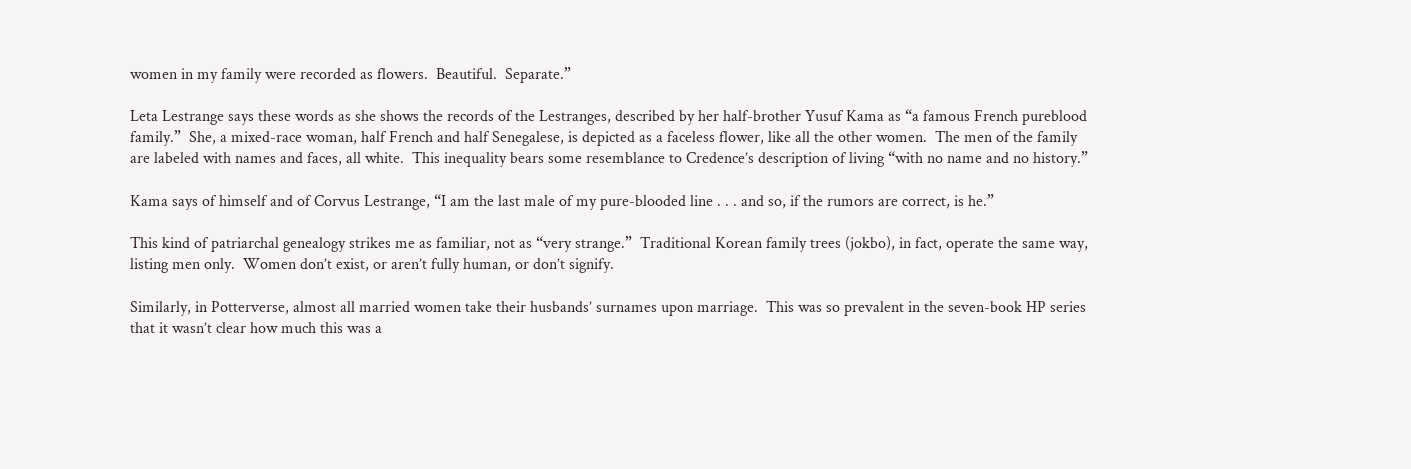women in my family were recorded as flowers.  Beautiful.  Separate.”

Leta Lestrange says these words as she shows the records of the Lestranges, described by her half-brother Yusuf Kama as “a famous French pureblood family.”  She, a mixed-race woman, half French and half Senegalese, is depicted as a faceless flower, like all the other women.  The men of the family are labeled with names and faces, all white.  This inequality bears some resemblance to Credence’s description of living “with no name and no history.”

Kama says of himself and of Corvus Lestrange, “I am the last male of my pure-blooded line . . . and so, if the rumors are correct, is he.”

This kind of patriarchal genealogy strikes me as familiar, not as “very strange.”  Traditional Korean family trees (jokbo), in fact, operate the same way, listing men only.  Women don’t exist, or aren’t fully human, or don’t signify.

Similarly, in Potterverse, almost all married women take their husbands’ surnames upon marriage.  This was so prevalent in the seven-book HP series that it wasn’t clear how much this was a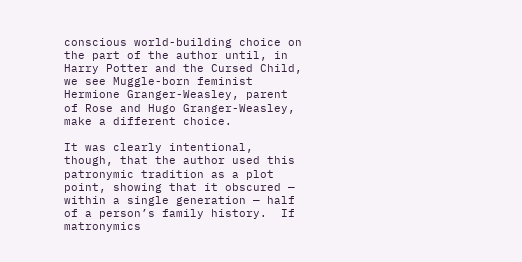conscious world-building choice on the part of the author until, in Harry Potter and the Cursed Child, we see Muggle-born feminist Hermione Granger-Weasley, parent of Rose and Hugo Granger-Weasley, make a different choice.

It was clearly intentional, though, that the author used this patronymic tradition as a plot point, showing that it obscured — within a single generation — half of a person’s family history.  If matronymics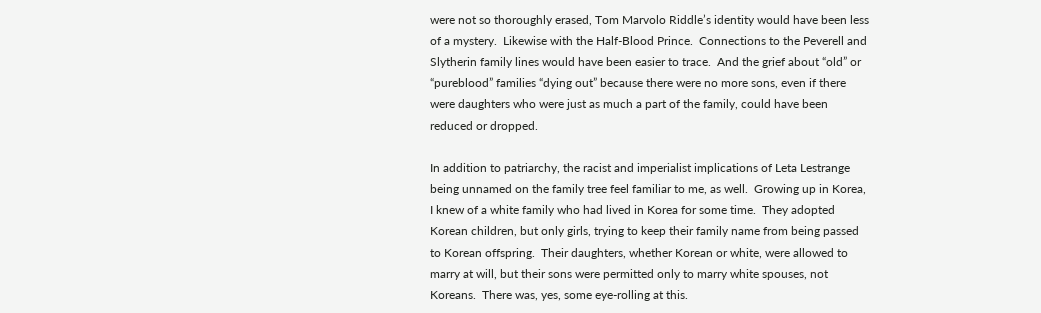were not so thoroughly erased, Tom Marvolo Riddle’s identity would have been less of a mystery.  Likewise with the Half-Blood Prince.  Connections to the Peverell and Slytherin family lines would have been easier to trace.  And the grief about “old” or “pureblood” families “dying out” because there were no more sons, even if there were daughters who were just as much a part of the family, could have been reduced or dropped.

In addition to patriarchy, the racist and imperialist implications of Leta Lestrange being unnamed on the family tree feel familiar to me, as well.  Growing up in Korea, I knew of a white family who had lived in Korea for some time.  They adopted Korean children, but only girls, trying to keep their family name from being passed to Korean offspring.  Their daughters, whether Korean or white, were allowed to marry at will, but their sons were permitted only to marry white spouses, not Koreans.  There was, yes, some eye-rolling at this.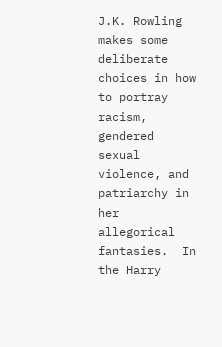J.K. Rowling makes some deliberate choices in how to portray racism, gendered sexual violence, and patriarchy in her allegorical fantasies.  In the Harry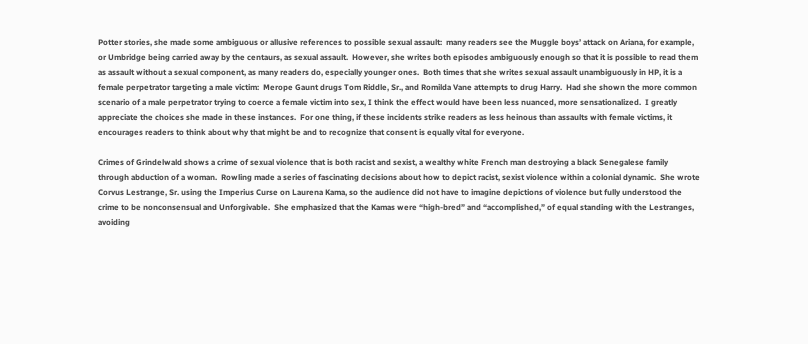Potter stories, she made some ambiguous or allusive references to possible sexual assault:  many readers see the Muggle boys’ attack on Ariana, for example, or Umbridge being carried away by the centaurs, as sexual assault.  However, she writes both episodes ambiguously enough so that it is possible to read them as assault without a sexual component, as many readers do, especially younger ones.  Both times that she writes sexual assault unambiguously in HP, it is a female perpetrator targeting a male victim:  Merope Gaunt drugs Tom Riddle, Sr., and Romilda Vane attempts to drug Harry.  Had she shown the more common scenario of a male perpetrator trying to coerce a female victim into sex, I think the effect would have been less nuanced, more sensationalized.  I greatly appreciate the choices she made in these instances.  For one thing, if these incidents strike readers as less heinous than assaults with female victims, it encourages readers to think about why that might be and to recognize that consent is equally vital for everyone.

Crimes of Grindelwald shows a crime of sexual violence that is both racist and sexist, a wealthy white French man destroying a black Senegalese family through abduction of a woman.  Rowling made a series of fascinating decisions about how to depict racist, sexist violence within a colonial dynamic.  She wrote Corvus Lestrange, Sr. using the Imperius Curse on Laurena Kama, so the audience did not have to imagine depictions of violence but fully understood the crime to be nonconsensual and Unforgivable.  She emphasized that the Kamas were “high-bred” and “accomplished,” of equal standing with the Lestranges, avoiding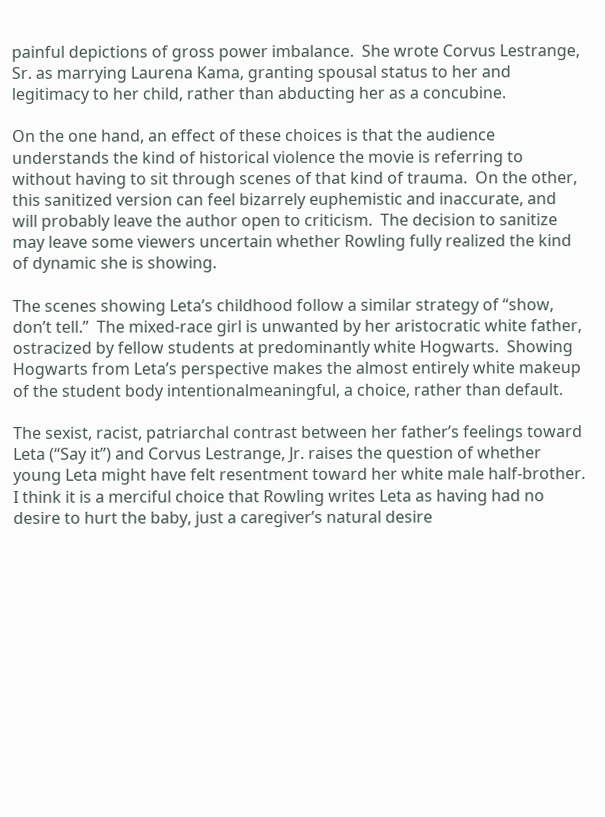painful depictions of gross power imbalance.  She wrote Corvus Lestrange, Sr. as marrying Laurena Kama, granting spousal status to her and legitimacy to her child, rather than abducting her as a concubine.

On the one hand, an effect of these choices is that the audience understands the kind of historical violence the movie is referring to without having to sit through scenes of that kind of trauma.  On the other, this sanitized version can feel bizarrely euphemistic and inaccurate, and will probably leave the author open to criticism.  The decision to sanitize may leave some viewers uncertain whether Rowling fully realized the kind of dynamic she is showing.

The scenes showing Leta’s childhood follow a similar strategy of “show, don’t tell.”  The mixed-race girl is unwanted by her aristocratic white father, ostracized by fellow students at predominantly white Hogwarts.  Showing Hogwarts from Leta’s perspective makes the almost entirely white makeup of the student body intentionalmeaningful, a choice, rather than default.

The sexist, racist, patriarchal contrast between her father’s feelings toward Leta (“Say it”) and Corvus Lestrange, Jr. raises the question of whether young Leta might have felt resentment toward her white male half-brother.  I think it is a merciful choice that Rowling writes Leta as having had no desire to hurt the baby, just a caregiver’s natural desire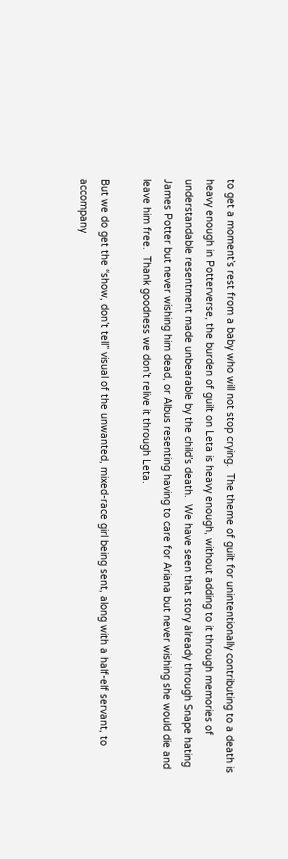to get a moment’s rest from a baby who will not stop crying.  The theme of guilt for unintentionally contributing to a death is heavy enough in Potterverse, the burden of guilt on Leta is heavy enough, without adding to it through memories of understandable resentment made unbearable by the child’s death.  We have seen that story already through Snape hating James Potter but never wishing him dead, or Albus resenting having to care for Ariana but never wishing she would die and leave him free.  Thank goodness we don’t relive it through Leta.

But we do get the “show, don’t tell” visual of the unwanted, mixed-race girl being sent, along with a half-elf servant, to accompany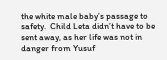the white male baby’s passage to safety.  Child Leta didn’t have to be sent away, as her life was not in danger from Yusuf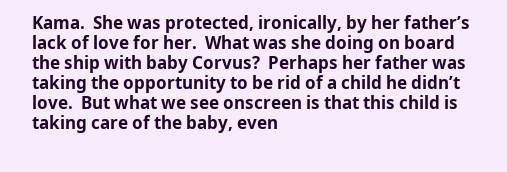Kama.  She was protected, ironically, by her father’s lack of love for her.  What was she doing on board the ship with baby Corvus?  Perhaps her father was taking the opportunity to be rid of a child he didn’t love.  But what we see onscreen is that this child is taking care of the baby, even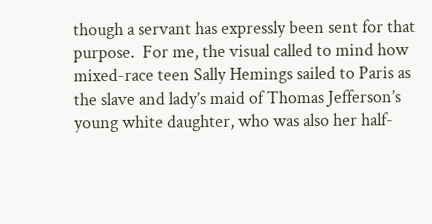though a servant has expressly been sent for that purpose.  For me, the visual called to mind how mixed-race teen Sally Hemings sailed to Paris as the slave and lady’s maid of Thomas Jefferson’s young white daughter, who was also her half-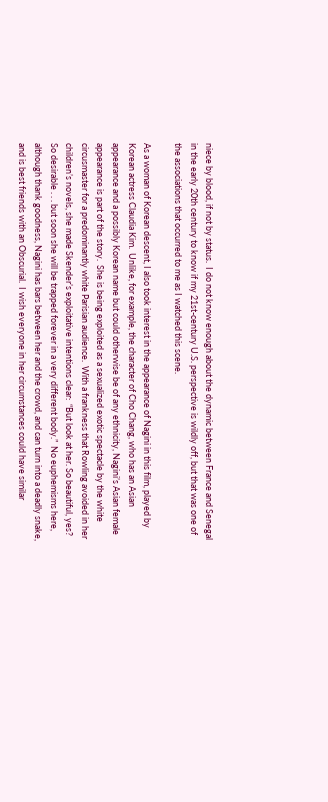niece by blood, if not by status.  I do not know enough about the dynamic between France and Senegal in the early 20th century to know if my 21st-century U.S. perspective is wildly off, but that was one of the associations that occurred to me as I watched this scene.

As a woman of Korean descent, I also took interest in the appearance of Nagini in this film, played by Korean actress Claudia Kim.  Unlike, for example, the character of Cho Chang, who has an Asian appearance and a possibly Korean name but could otherwise be of any ethnicity, Nagini’s Asian female appearance is part of the story.  She is being exploited as a sexualized exotic spectacle by the white circusmaster for a predominantly white Parisian audience.  With a frankness that Rowling avoided in her children’s novels, she made Skender’s exploitative intentions clear:  “But look at her. So beautiful, yes? So desirable . . . but soon she will be trapped forever in a very different body.”  No euphemisms here, although thank goodness, Nagini has bars between her and the crowd, and can turn into a deadly snake, and is best friends with an Obscurial.  I wish everyone in her circumstances could have similar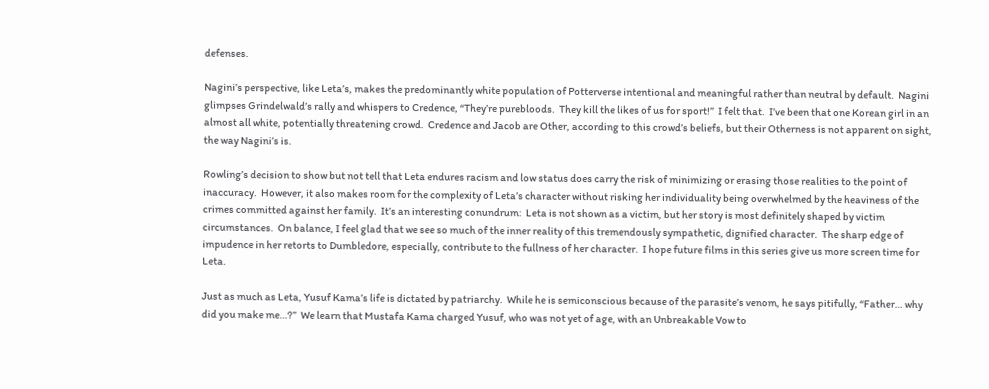defenses.

Nagini’s perspective, like Leta’s, makes the predominantly white population of Potterverse intentional and meaningful rather than neutral by default.  Nagini glimpses Grindelwald’s rally and whispers to Credence, “They’re purebloods.  They kill the likes of us for sport!”  I felt that.  I’ve been that one Korean girl in an almost all white, potentially threatening crowd.  Credence and Jacob are Other, according to this crowd’s beliefs, but their Otherness is not apparent on sight, the way Nagini’s is.

Rowling’s decision to show but not tell that Leta endures racism and low status does carry the risk of minimizing or erasing those realities to the point of inaccuracy.  However, it also makes room for the complexity of Leta’s character without risking her individuality being overwhelmed by the heaviness of the crimes committed against her family.  It’s an interesting conundrum:  Leta is not shown as a victim, but her story is most definitely shaped by victim circumstances.  On balance, I feel glad that we see so much of the inner reality of this tremendously sympathetic, dignified character.  The sharp edge of impudence in her retorts to Dumbledore, especially, contribute to the fullness of her character.  I hope future films in this series give us more screen time for Leta.

Just as much as Leta, Yusuf Kama’s life is dictated by patriarchy.  While he is semiconscious because of the parasite’s venom, he says pitifully, “Father… why did you make me…?”  We learn that Mustafa Kama charged Yusuf, who was not yet of age, with an Unbreakable Vow to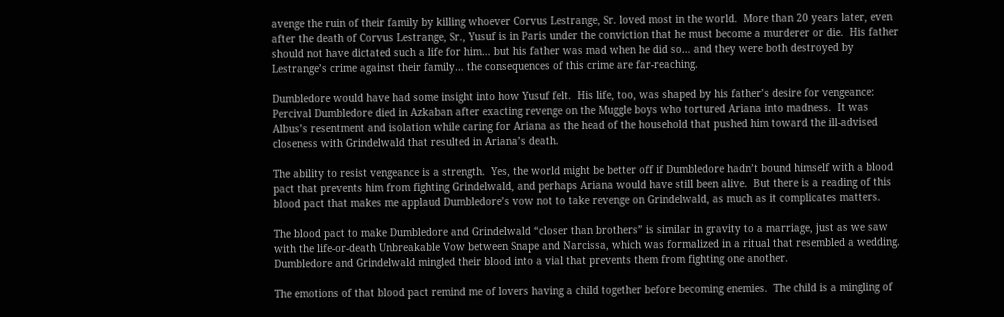avenge the ruin of their family by killing whoever Corvus Lestrange, Sr. loved most in the world.  More than 20 years later, even after the death of Corvus Lestrange, Sr., Yusuf is in Paris under the conviction that he must become a murderer or die.  His father should not have dictated such a life for him… but his father was mad when he did so… and they were both destroyed by Lestrange’s crime against their family… the consequences of this crime are far-reaching.

Dumbledore would have had some insight into how Yusuf felt.  His life, too, was shaped by his father’s desire for vengeance:  Percival Dumbledore died in Azkaban after exacting revenge on the Muggle boys who tortured Ariana into madness.  It was Albus’s resentment and isolation while caring for Ariana as the head of the household that pushed him toward the ill-advised closeness with Grindelwald that resulted in Ariana’s death.

The ability to resist vengeance is a strength.  Yes, the world might be better off if Dumbledore hadn’t bound himself with a blood pact that prevents him from fighting Grindelwald, and perhaps Ariana would have still been alive.  But there is a reading of this blood pact that makes me applaud Dumbledore’s vow not to take revenge on Grindelwald, as much as it complicates matters.

The blood pact to make Dumbledore and Grindelwald “closer than brothers” is similar in gravity to a marriage, just as we saw with the life-or-death Unbreakable Vow between Snape and Narcissa, which was formalized in a ritual that resembled a wedding.  Dumbledore and Grindelwald mingled their blood into a vial that prevents them from fighting one another.

The emotions of that blood pact remind me of lovers having a child together before becoming enemies.  The child is a mingling of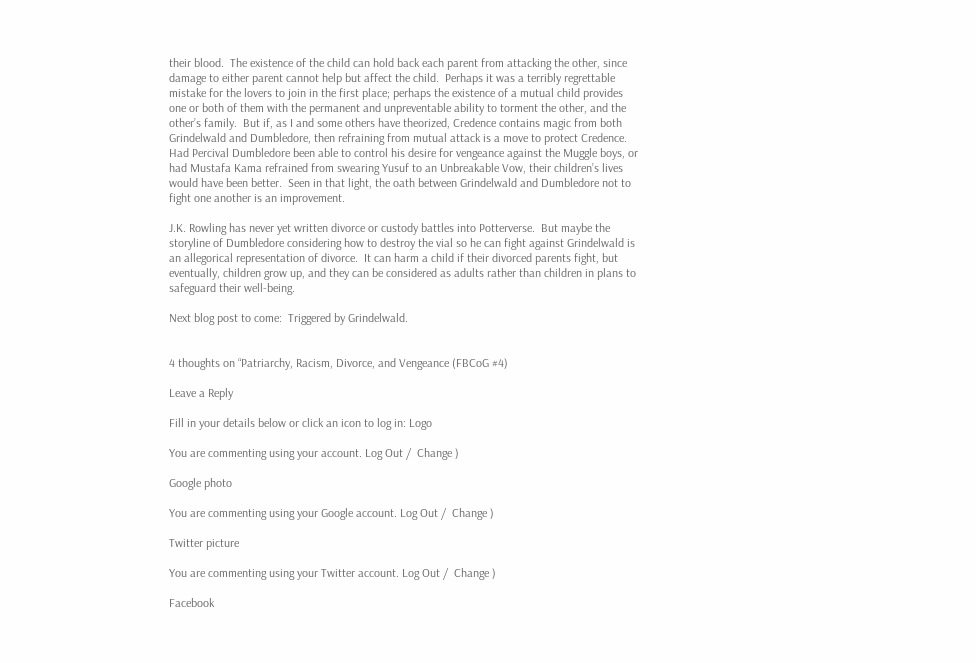their blood.  The existence of the child can hold back each parent from attacking the other, since damage to either parent cannot help but affect the child.  Perhaps it was a terribly regrettable mistake for the lovers to join in the first place; perhaps the existence of a mutual child provides one or both of them with the permanent and unpreventable ability to torment the other, and the other’s family.  But if, as I and some others have theorized, Credence contains magic from both Grindelwald and Dumbledore, then refraining from mutual attack is a move to protect Credence.  Had Percival Dumbledore been able to control his desire for vengeance against the Muggle boys, or had Mustafa Kama refrained from swearing Yusuf to an Unbreakable Vow, their children’s lives would have been better.  Seen in that light, the oath between Grindelwald and Dumbledore not to fight one another is an improvement.

J.K. Rowling has never yet written divorce or custody battles into Potterverse.  But maybe the storyline of Dumbledore considering how to destroy the vial so he can fight against Grindelwald is an allegorical representation of divorce.  It can harm a child if their divorced parents fight, but eventually, children grow up, and they can be considered as adults rather than children in plans to safeguard their well-being.

Next blog post to come:  Triggered by Grindelwald.


4 thoughts on “Patriarchy, Racism, Divorce, and Vengeance (FBCoG #4)

Leave a Reply

Fill in your details below or click an icon to log in: Logo

You are commenting using your account. Log Out /  Change )

Google photo

You are commenting using your Google account. Log Out /  Change )

Twitter picture

You are commenting using your Twitter account. Log Out /  Change )

Facebook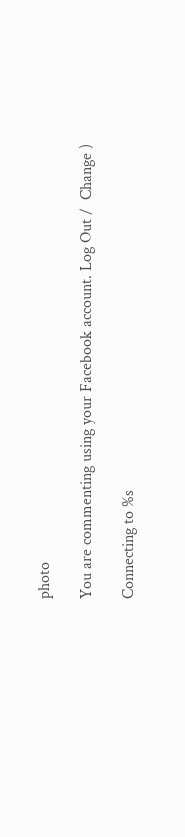photo

You are commenting using your Facebook account. Log Out /  Change )

Connecting to %s